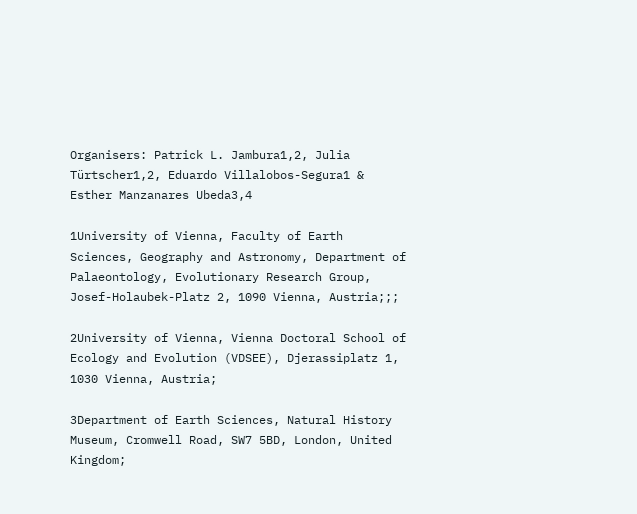Organisers: Patrick L. Jambura1,2, Julia Türtscher1,2, Eduardo Villalobos-Segura1 & Esther Manzanares Ubeda3,4

1University of Vienna, Faculty of Earth Sciences, Geography and Astronomy, Department of Palaeontology, Evolutionary Research Group, Josef-Holaubek-Platz 2, 1090 Vienna, Austria;;;

2University of Vienna, Vienna Doctoral School of Ecology and Evolution (VDSEE), Djerassiplatz 1, 1030 Vienna, Austria;

3Department of Earth Sciences, Natural History Museum, Cromwell Road, SW7 5BD, London, United Kingdom;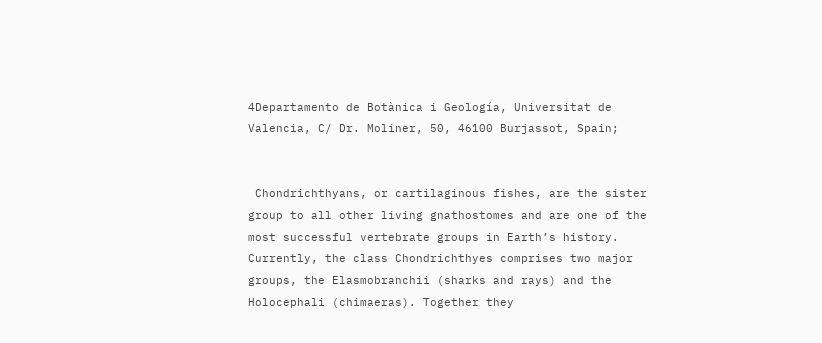4Departamento de Botànica i Geología, Universitat de Valencia, C/ Dr. Moliner, 50, 46100 Burjassot, Spain;


 Chondrichthyans, or cartilaginous fishes, are the sister group to all other living gnathostomes and are one of the most successful vertebrate groups in Earth’s history. Currently, the class Chondrichthyes comprises two major groups, the Elasmobranchii (sharks and rays) and the Holocephali (chimaeras). Together they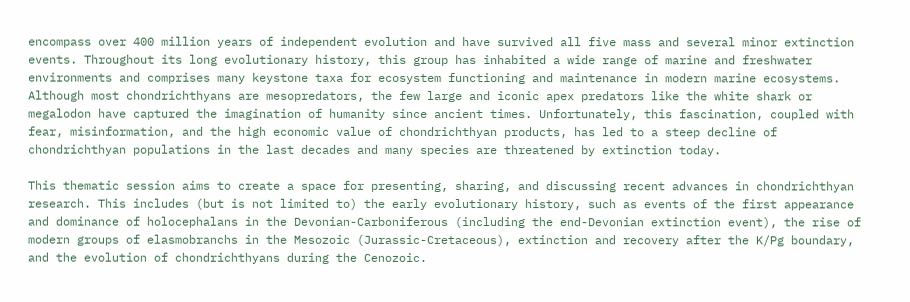encompass over 400 million years of independent evolution and have survived all five mass and several minor extinction events. Throughout its long evolutionary history, this group has inhabited a wide range of marine and freshwater environments and comprises many keystone taxa for ecosystem functioning and maintenance in modern marine ecosystems. Although most chondrichthyans are mesopredators, the few large and iconic apex predators like the white shark or megalodon have captured the imagination of humanity since ancient times. Unfortunately, this fascination, coupled with fear, misinformation, and the high economic value of chondrichthyan products, has led to a steep decline of chondrichthyan populations in the last decades and many species are threatened by extinction today.

This thematic session aims to create a space for presenting, sharing, and discussing recent advances in chondrichthyan research. This includes (but is not limited to) the early evolutionary history, such as events of the first appearance and dominance of holocephalans in the Devonian-Carboniferous (including the end-Devonian extinction event), the rise of modern groups of elasmobranchs in the Mesozoic (Jurassic-Cretaceous), extinction and recovery after the K/Pg boundary, and the evolution of chondrichthyans during the Cenozoic.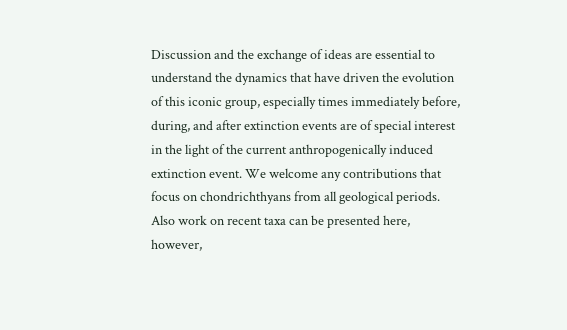Discussion and the exchange of ideas are essential to understand the dynamics that have driven the evolution of this iconic group, especially times immediately before, during, and after extinction events are of special interest in the light of the current anthropogenically induced extinction event. We welcome any contributions that focus on chondrichthyans from all geological periods. Also work on recent taxa can be presented here, however,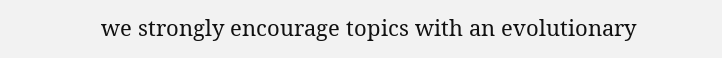we strongly encourage topics with an evolutionary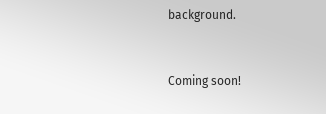background.


Coming soon!